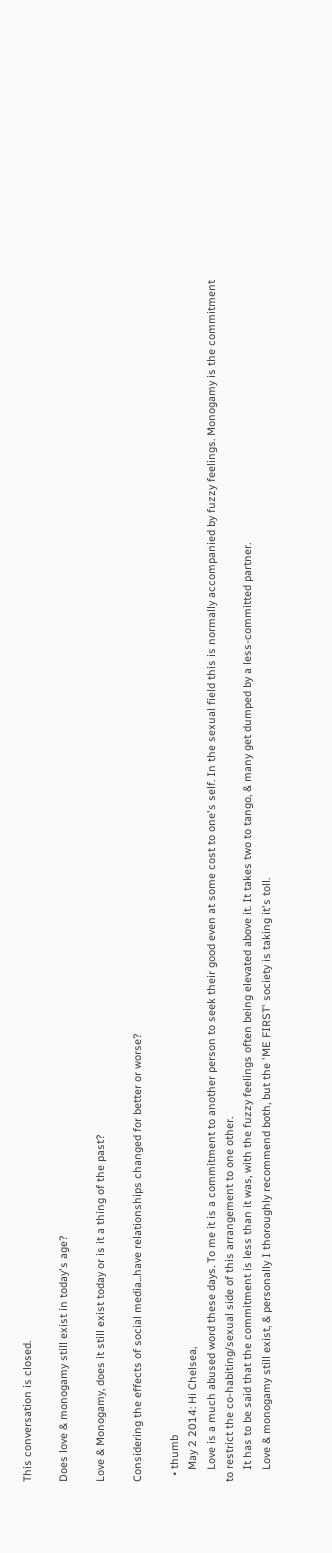This conversation is closed.

Does love & monogamy still exist in today's age?

Love & Monogamy, does it still exist today or is it a thing of the past?

Considering the effects of social media...have relationships changed for better or worse?

  • thumb
    May 2 2014: Hi Chelsea,
    Love is a much abused word these days. To me it is a commitment to another person to seek their good even at some cost to one's self. In the sexual field this is normally accompanied by fuzzy feelings. Monogamy is the commitment to restrict the co-habiting/sexual side of this arrangement to one other.
    It has to be said that the commitment is less than it was, with the fuzzy feelings often being elevated above it. It takes two to tango, & many get dumped by a less-committed partner.
    Love & monogamy still exist, & personally I thoroughly recommend both, but the 'ME FIRST' society is taking it's toll.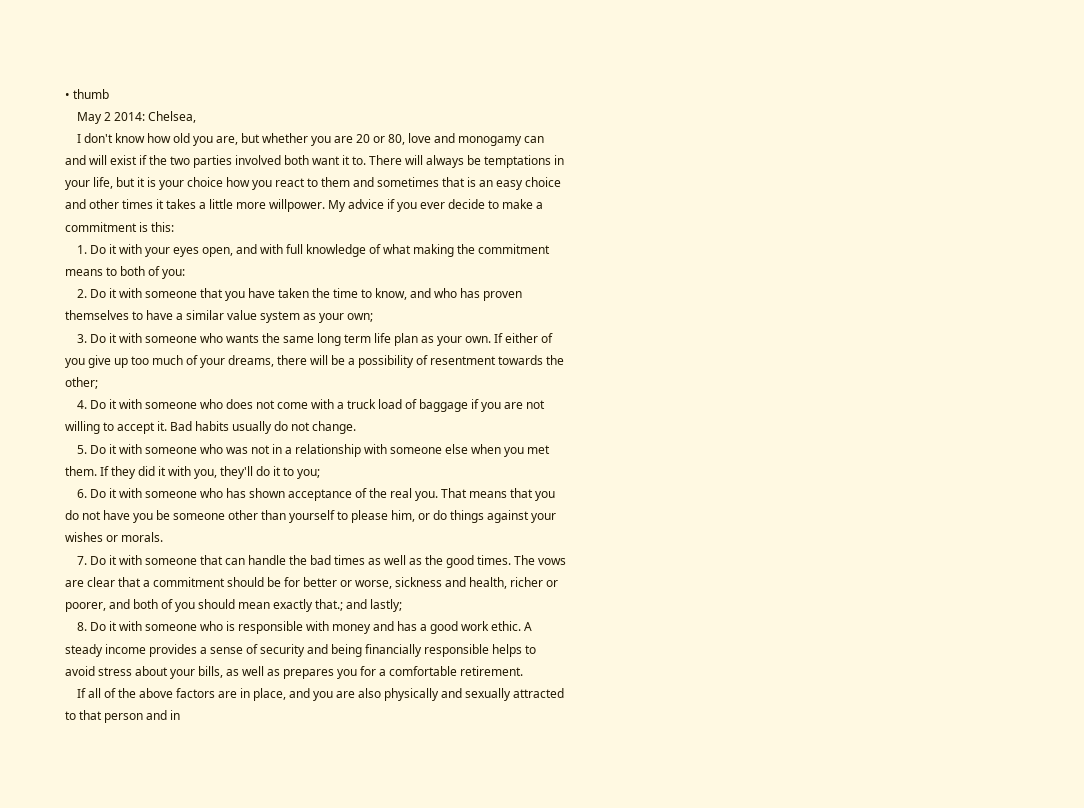• thumb
    May 2 2014: Chelsea,
    I don't know how old you are, but whether you are 20 or 80, love and monogamy can and will exist if the two parties involved both want it to. There will always be temptations in your life, but it is your choice how you react to them and sometimes that is an easy choice and other times it takes a little more willpower. My advice if you ever decide to make a commitment is this:
    1. Do it with your eyes open, and with full knowledge of what making the commitment means to both of you:
    2. Do it with someone that you have taken the time to know, and who has proven themselves to have a similar value system as your own;
    3. Do it with someone who wants the same long term life plan as your own. If either of you give up too much of your dreams, there will be a possibility of resentment towards the other;
    4. Do it with someone who does not come with a truck load of baggage if you are not willing to accept it. Bad habits usually do not change.
    5. Do it with someone who was not in a relationship with someone else when you met them. If they did it with you, they'll do it to you;
    6. Do it with someone who has shown acceptance of the real you. That means that you do not have you be someone other than yourself to please him, or do things against your wishes or morals.
    7. Do it with someone that can handle the bad times as well as the good times. The vows are clear that a commitment should be for better or worse, sickness and health, richer or poorer, and both of you should mean exactly that.; and lastly;
    8. Do it with someone who is responsible with money and has a good work ethic. A steady income provides a sense of security and being financially responsible helps to avoid stress about your bills, as well as prepares you for a comfortable retirement.
    If all of the above factors are in place, and you are also physically and sexually attracted to that person and in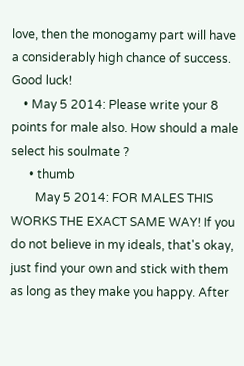love, then the monogamy part will have a considerably high chance of success. Good luck!
    • May 5 2014: Please write your 8 points for male also. How should a male select his soulmate ?
      • thumb
        May 5 2014: FOR MALES THIS WORKS THE EXACT SAME WAY! If you do not believe in my ideals, that's okay, just find your own and stick with them as long as they make you happy. After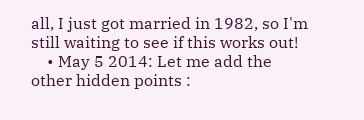all, I just got married in 1982, so I'm still waiting to see if this works out!
    • May 5 2014: Let me add the other hidden points :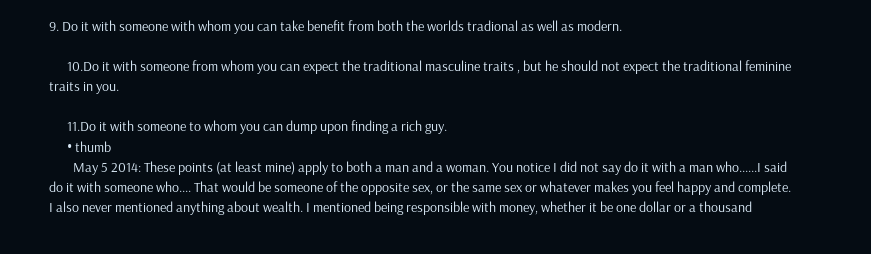9. Do it with someone with whom you can take benefit from both the worlds tradional as well as modern.

      10.Do it with someone from whom you can expect the traditional masculine traits , but he should not expect the traditional feminine traits in you.

      11.Do it with someone to whom you can dump upon finding a rich guy.
      • thumb
        May 5 2014: These points (at least mine) apply to both a man and a woman. You notice I did not say do it with a man who......I said do it with someone who.... That would be someone of the opposite sex, or the same sex or whatever makes you feel happy and complete. I also never mentioned anything about wealth. I mentioned being responsible with money, whether it be one dollar or a thousand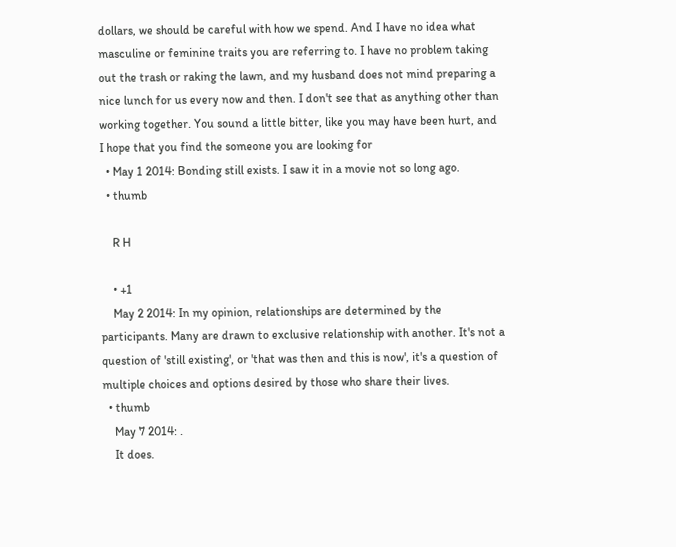dollars, we should be careful with how we spend. And I have no idea what masculine or feminine traits you are referring to. I have no problem taking out the trash or raking the lawn, and my husband does not mind preparing a nice lunch for us every now and then. I don't see that as anything other than working together. You sound a little bitter, like you may have been hurt, and I hope that you find the someone you are looking for
  • May 1 2014: Bonding still exists. I saw it in a movie not so long ago.
  • thumb

    R H

    • +1
    May 2 2014: In my opinion, relationships are determined by the participants. Many are drawn to exclusive relationship with another. It's not a question of 'still existing', or 'that was then and this is now', it's a question of multiple choices and options desired by those who share their lives.
  • thumb
    May 7 2014: .
    It does.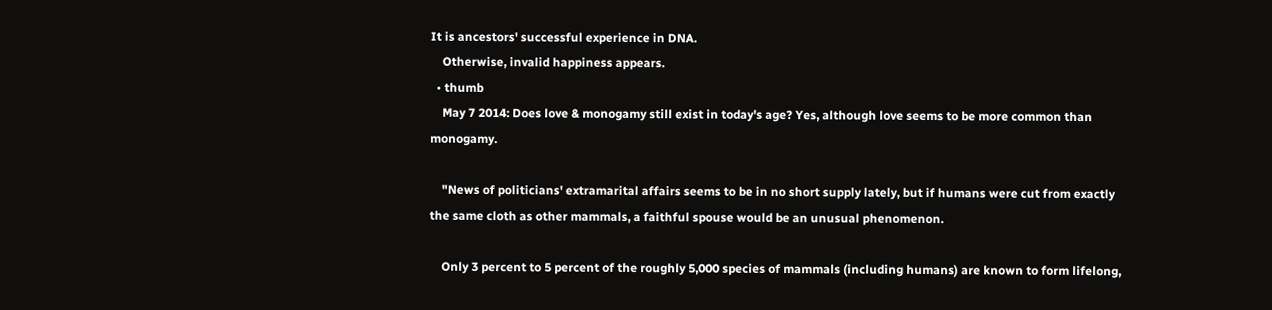It is ancestors' successful experience in DNA.
    Otherwise, invalid happiness appears.
  • thumb
    May 7 2014: Does love & monogamy still exist in today's age? Yes, although love seems to be more common than monogamy.

    "News of politicians' extramarital affairs seems to be in no short supply lately, but if humans were cut from exactly the same cloth as other mammals, a faithful spouse would be an unusual phenomenon.

    Only 3 percent to 5 percent of the roughly 5,000 species of mammals (including humans) are known to form lifelong,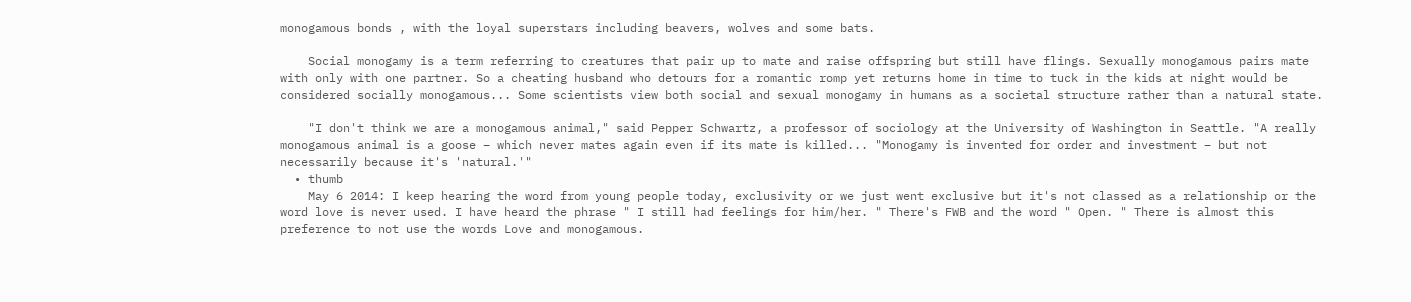monogamous bonds , with the loyal superstars including beavers, wolves and some bats.

    Social monogamy is a term referring to creatures that pair up to mate and raise offspring but still have flings. Sexually monogamous pairs mate with only with one partner. So a cheating husband who detours for a romantic romp yet returns home in time to tuck in the kids at night would be considered socially monogamous... Some scientists view both social and sexual monogamy in humans as a societal structure rather than a natural state.

    "I don't think we are a monogamous animal," said Pepper Schwartz, a professor of sociology at the University of Washington in Seattle. "A really monogamous animal is a goose – which never mates again even if its mate is killed... "Monogamy is invented for order and investment – but not necessarily because it's 'natural.'"
  • thumb
    May 6 2014: I keep hearing the word from young people today, exclusivity or we just went exclusive but it's not classed as a relationship or the word love is never used. I have heard the phrase " I still had feelings for him/her. " There's FWB and the word " Open. " There is almost this preference to not use the words Love and monogamous.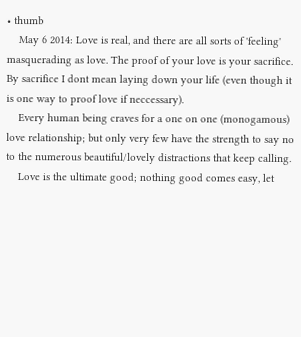• thumb
    May 6 2014: Love is real, and there are all sorts of 'feeling' masquerading as love. The proof of your love is your sacrifice. By sacrifice I dont mean laying down your life (even though it is one way to proof love if neccessary).
    Every human being craves for a one on one (monogamous) love relationship; but only very few have the strength to say no to the numerous beautiful/lovely distractions that keep calling.
    Love is the ultimate good; nothing good comes easy, let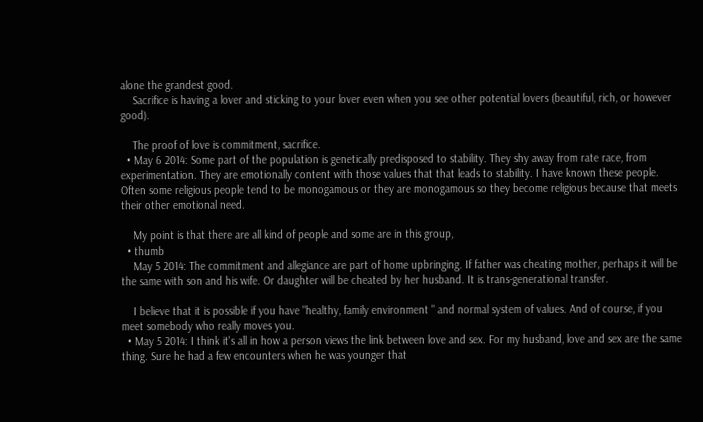alone the grandest good.
    Sacrifice is having a lover and sticking to your lover even when you see other potential lovers (beautiful, rich, or however good).

    The proof of love is commitment, sacrifice.
  • May 6 2014: Some part of the population is genetically predisposed to stability. They shy away from rate race, from experimentation. They are emotionally content with those values that that leads to stability. I have known these people. Often some religious people tend to be monogamous or they are monogamous so they become religious because that meets their other emotional need.

    My point is that there are all kind of people and some are in this group,
  • thumb
    May 5 2014: The commitment and allegiance are part of home upbringing. If father was cheating mother, perhaps it will be the same with son and his wife. Or daughter will be cheated by her husband. It is trans-generational transfer.

    I believe that it is possible if you have "healthy, family environment " and normal system of values. And of course, if you meet somebody who really moves you.
  • May 5 2014: I think it's all in how a person views the link between love and sex. For my husband, love and sex are the same thing. Sure he had a few encounters when he was younger that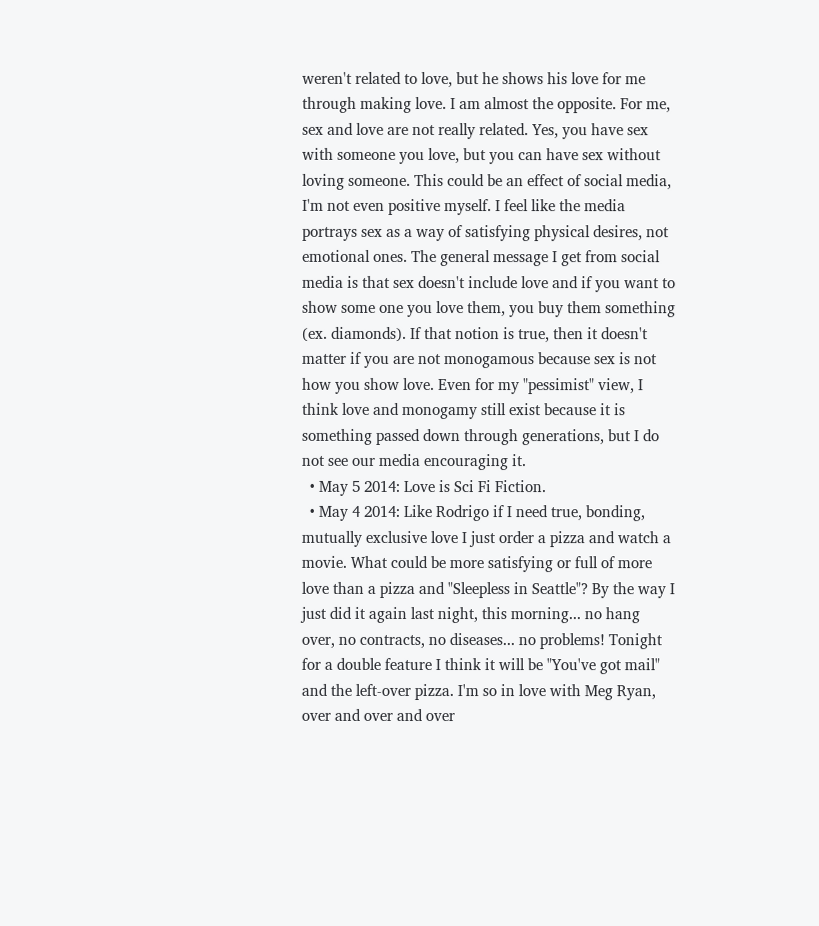weren't related to love, but he shows his love for me through making love. I am almost the opposite. For me, sex and love are not really related. Yes, you have sex with someone you love, but you can have sex without loving someone. This could be an effect of social media, I'm not even positive myself. I feel like the media portrays sex as a way of satisfying physical desires, not emotional ones. The general message I get from social media is that sex doesn't include love and if you want to show some one you love them, you buy them something (ex. diamonds). If that notion is true, then it doesn't matter if you are not monogamous because sex is not how you show love. Even for my "pessimist" view, I think love and monogamy still exist because it is something passed down through generations, but I do not see our media encouraging it.
  • May 5 2014: Love is Sci Fi Fiction.
  • May 4 2014: Like Rodrigo if I need true, bonding, mutually exclusive love I just order a pizza and watch a movie. What could be more satisfying or full of more love than a pizza and "Sleepless in Seattle"? By the way I just did it again last night, this morning... no hang over, no contracts, no diseases... no problems! Tonight for a double feature I think it will be "You've got mail" and the left-over pizza. I'm so in love with Meg Ryan, over and over and over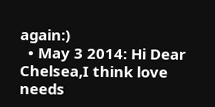again:)
  • May 3 2014: Hi Dear Chelsea,I think love needs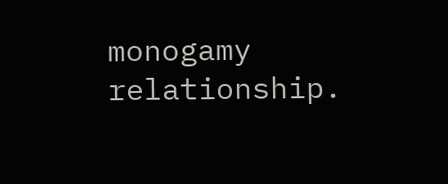monogamy relationship.